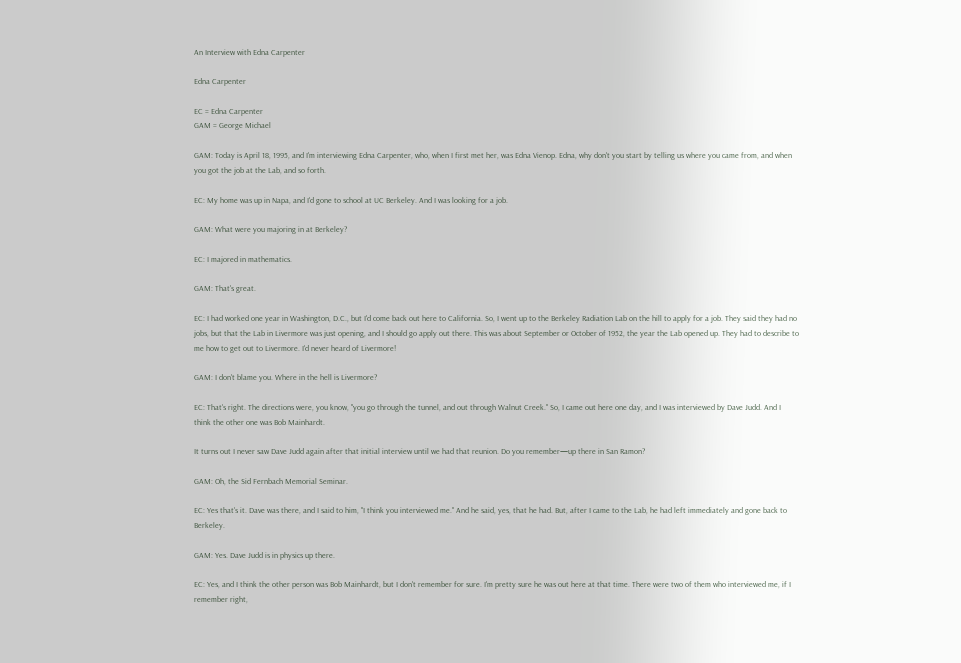An Interview with Edna Carpenter

Edna Carpenter

EC = Edna Carpenter
GAM = George Michael

GAM: Today is April 18, 1995, and I'm interviewing Edna Carpenter, who, when I first met her, was Edna Vienop. Edna, why don't you start by telling us where you came from, and when you got the job at the Lab, and so forth.

EC: My home was up in Napa, and I'd gone to school at UC Berkeley. And I was looking for a job.

GAM: What were you majoring in at Berkeley?

EC: I majored in mathematics.

GAM: That's great.

EC: I had worked one year in Washington, D.C., but I'd come back out here to California. So, I went up to the Berkeley Radiation Lab on the hill to apply for a job. They said they had no jobs, but that the Lab in Livermore was just opening, and I should go apply out there. This was about September or October of 1952, the year the Lab opened up. They had to describe to me how to get out to Livermore. I'd never heard of Livermore!

GAM: I don't blame you. Where in the hell is Livermore?

EC: That's right. The directions were, you know, "you go through the tunnel, and out through Walnut Creek." So, I came out here one day, and I was interviewed by Dave Judd. And I think the other one was Bob Mainhardt.

It turns out I never saw Dave Judd again after that initial interview until we had that reunion. Do you remember—up there in San Ramon?

GAM: Oh, the Sid Fernbach Memorial Seminar.

EC: Yes that's it. Dave was there, and I said to him, "I think you interviewed me." And he said, yes, that he had. But, after I came to the Lab, he had left immediately and gone back to Berkeley.

GAM: Yes. Dave Judd is in physics up there.

EC: Yes, and I think the other person was Bob Mainhardt, but I don't remember for sure. I'm pretty sure he was out here at that time. There were two of them who interviewed me, if I remember right,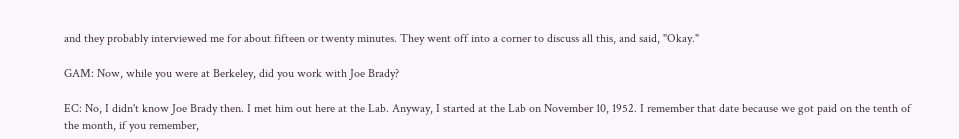and they probably interviewed me for about fifteen or twenty minutes. They went off into a corner to discuss all this, and said, "Okay."

GAM: Now, while you were at Berkeley, did you work with Joe Brady?

EC: No, I didn't know Joe Brady then. I met him out here at the Lab. Anyway, I started at the Lab on November 10, 1952. I remember that date because we got paid on the tenth of the month, if you remember,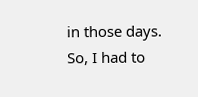in those days. So, I had to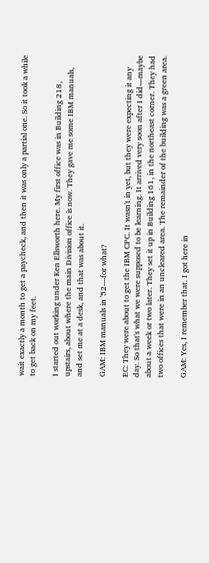wait exactly a month to get a paycheck, and then it was only a partial one. So it took a while to get back on my feet.

I started out working under Ken Ellsworth here. My first office was in Building 218, upstairs, about where the main Division office is now. They gave me some IBM manuals, and set me at a desk, and that was about it.

GAM: IBM manuals in '52—for what?

EC: They were about to get the IBM CPC. It wasn't in yet, but they were expecting it any day. So that's what we were supposed to be learning. It arrived very soon after I did—maybe about a week or two later. They set it up in Building 161, in the northeast corner. They had two offices that were in an uncleared area. The remainder of the building was a green area.

GAM: Yes, I remember that. I got here in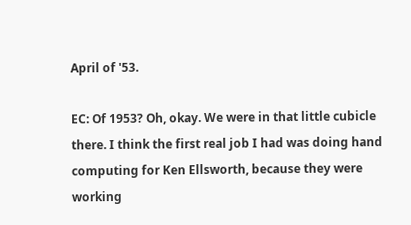April of '53.

EC: Of 1953? Oh, okay. We were in that little cubicle there. I think the first real job I had was doing hand computing for Ken Ellsworth, because they were working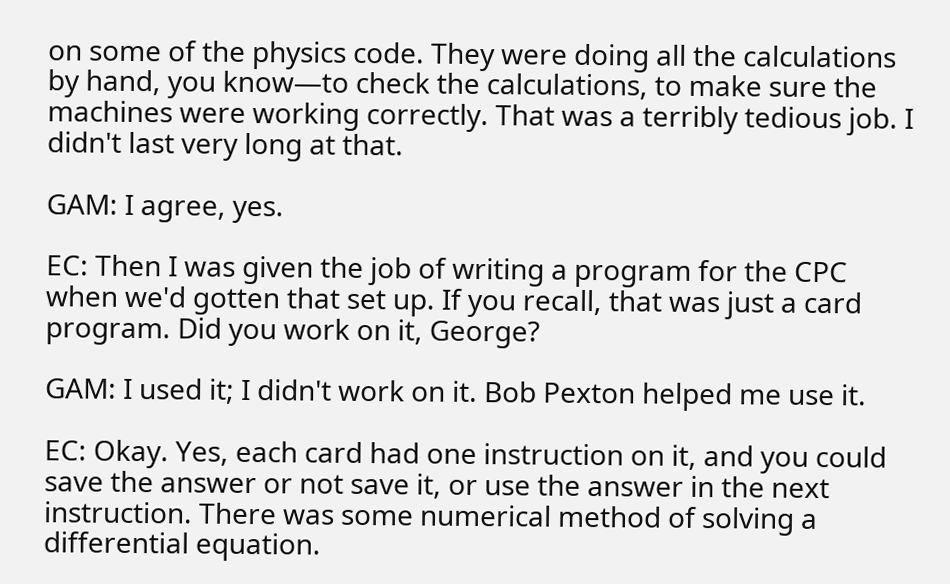on some of the physics code. They were doing all the calculations by hand, you know—to check the calculations, to make sure the machines were working correctly. That was a terribly tedious job. I didn't last very long at that.

GAM: I agree, yes.

EC: Then I was given the job of writing a program for the CPC when we'd gotten that set up. If you recall, that was just a card program. Did you work on it, George?

GAM: I used it; I didn't work on it. Bob Pexton helped me use it.

EC: Okay. Yes, each card had one instruction on it, and you could save the answer or not save it, or use the answer in the next instruction. There was some numerical method of solving a differential equation.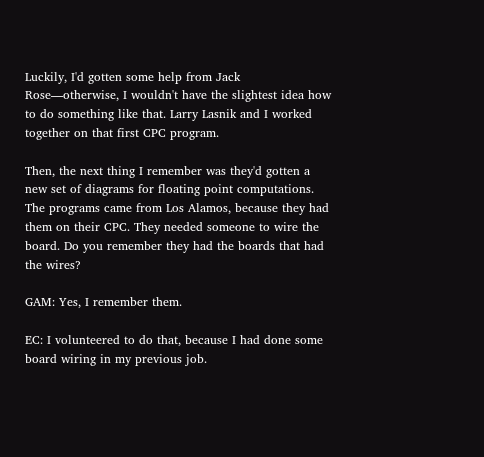Luckily, I'd gotten some help from Jack Rose—otherwise, I wouldn't have the slightest idea how to do something like that. Larry Lasnik and I worked together on that first CPC program.

Then, the next thing I remember was they'd gotten a new set of diagrams for floating point computations. The programs came from Los Alamos, because they had them on their CPC. They needed someone to wire the board. Do you remember they had the boards that had the wires?

GAM: Yes, I remember them.

EC: I volunteered to do that, because I had done some board wiring in my previous job.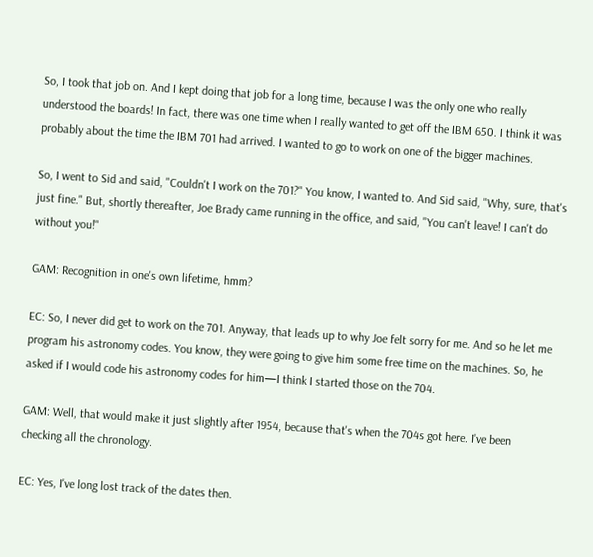So, I took that job on. And I kept doing that job for a long time, because I was the only one who really understood the boards! In fact, there was one time when I really wanted to get off the IBM 650. I think it was probably about the time the IBM 701 had arrived. I wanted to go to work on one of the bigger machines.

So, I went to Sid and said, "Couldn't I work on the 701?" You know, I wanted to. And Sid said, "Why, sure, that's just fine." But, shortly thereafter, Joe Brady came running in the office, and said, "You can't leave! I can't do without you!"

GAM: Recognition in one's own lifetime, hmm?

EC: So, I never did get to work on the 701. Anyway, that leads up to why Joe felt sorry for me. And so he let me program his astronomy codes. You know, they were going to give him some free time on the machines. So, he asked if I would code his astronomy codes for him—I think I started those on the 704.

GAM: Well, that would make it just slightly after 1954, because that's when the 704s got here. I've been checking all the chronology.

EC: Yes, I've long lost track of the dates then.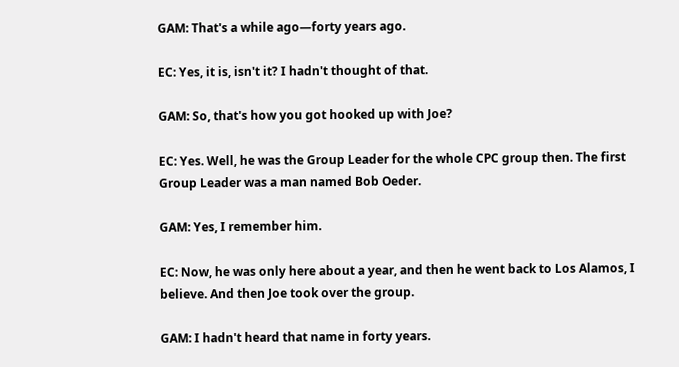GAM: That's a while ago—forty years ago.

EC: Yes, it is, isn't it? I hadn't thought of that.

GAM: So, that's how you got hooked up with Joe?

EC: Yes. Well, he was the Group Leader for the whole CPC group then. The first Group Leader was a man named Bob Oeder.

GAM: Yes, I remember him.

EC: Now, he was only here about a year, and then he went back to Los Alamos, I believe. And then Joe took over the group.

GAM: I hadn't heard that name in forty years.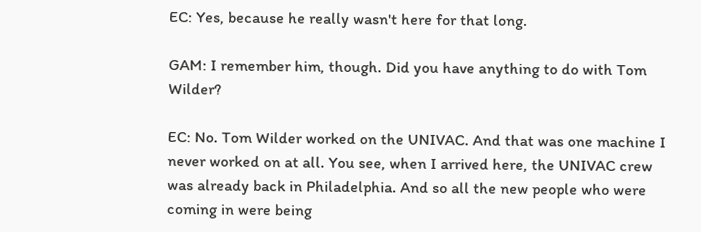EC: Yes, because he really wasn't here for that long.

GAM: I remember him, though. Did you have anything to do with Tom Wilder?

EC: No. Tom Wilder worked on the UNIVAC. And that was one machine I never worked on at all. You see, when I arrived here, the UNIVAC crew was already back in Philadelphia. And so all the new people who were coming in were being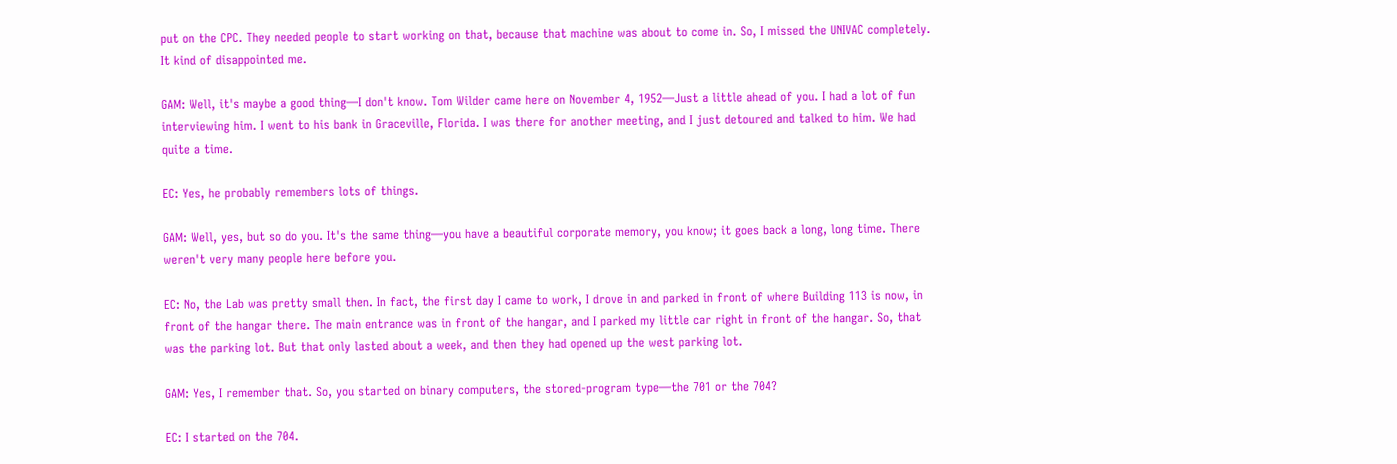put on the CPC. They needed people to start working on that, because that machine was about to come in. So, I missed the UNIVAC completely. It kind of disappointed me.

GAM: Well, it's maybe a good thing—I don't know. Tom Wilder came here on November 4, 1952—Just a little ahead of you. I had a lot of fun interviewing him. I went to his bank in Graceville, Florida. I was there for another meeting, and I just detoured and talked to him. We had quite a time.

EC: Yes, he probably remembers lots of things.

GAM: Well, yes, but so do you. It's the same thing—you have a beautiful corporate memory, you know; it goes back a long, long time. There weren't very many people here before you.

EC: No, the Lab was pretty small then. In fact, the first day I came to work, I drove in and parked in front of where Building 113 is now, in front of the hangar there. The main entrance was in front of the hangar, and I parked my little car right in front of the hangar. So, that was the parking lot. But that only lasted about a week, and then they had opened up the west parking lot.

GAM: Yes, I remember that. So, you started on binary computers, the stored-program type—the 701 or the 704?

EC: I started on the 704.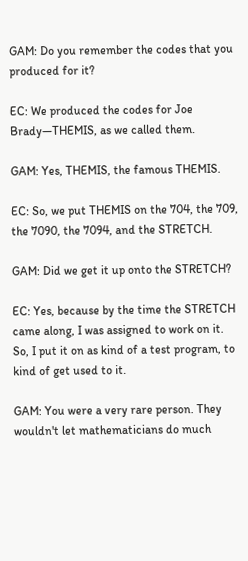GAM: Do you remember the codes that you produced for it?

EC: We produced the codes for Joe Brady—THEMIS, as we called them.

GAM: Yes, THEMIS, the famous THEMIS.

EC: So, we put THEMIS on the 704, the 709, the 7090, the 7094, and the STRETCH.

GAM: Did we get it up onto the STRETCH?

EC: Yes, because by the time the STRETCH came along, I was assigned to work on it. So, I put it on as kind of a test program, to kind of get used to it.

GAM: You were a very rare person. They wouldn't let mathematicians do much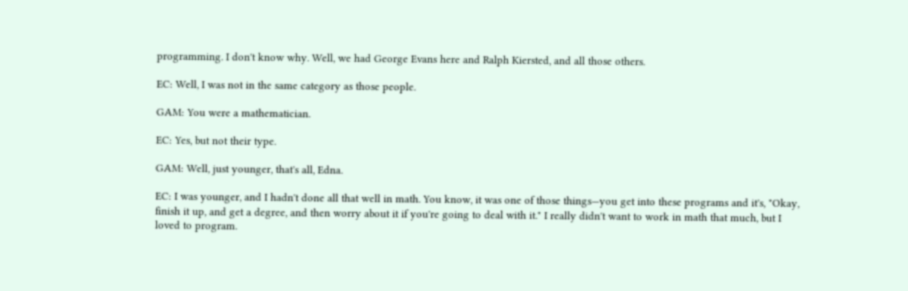programming. I don't know why. Well, we had George Evans here and Ralph Kiersted, and all those others.

EC: Well, I was not in the same category as those people.

GAM: You were a mathematician.

EC: Yes, but not their type.

GAM: Well, just younger, that's all, Edna.

EC: I was younger, and I hadn't done all that well in math. You know, it was one of those things—you get into these programs and it's, "Okay, finish it up, and get a degree, and then worry about it if you're going to deal with it." I really didn't want to work in math that much, but I loved to program.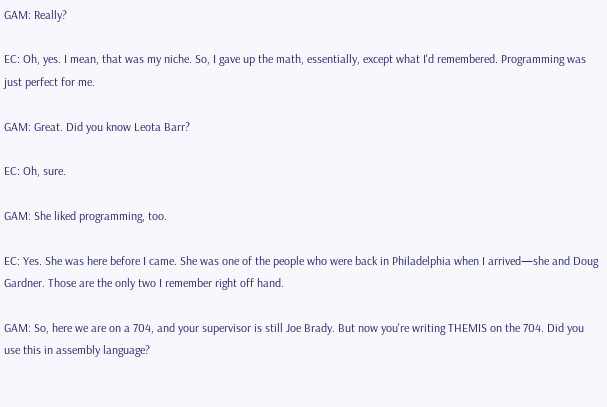GAM: Really?

EC: Oh, yes. I mean, that was my niche. So, I gave up the math, essentially, except what I'd remembered. Programming was just perfect for me.

GAM: Great. Did you know Leota Barr?

EC: Oh, sure.

GAM: She liked programming, too.

EC: Yes. She was here before I came. She was one of the people who were back in Philadelphia when I arrived—she and Doug Gardner. Those are the only two I remember right off hand.

GAM: So, here we are on a 704, and your supervisor is still Joe Brady. But now you're writing THEMIS on the 704. Did you use this in assembly language?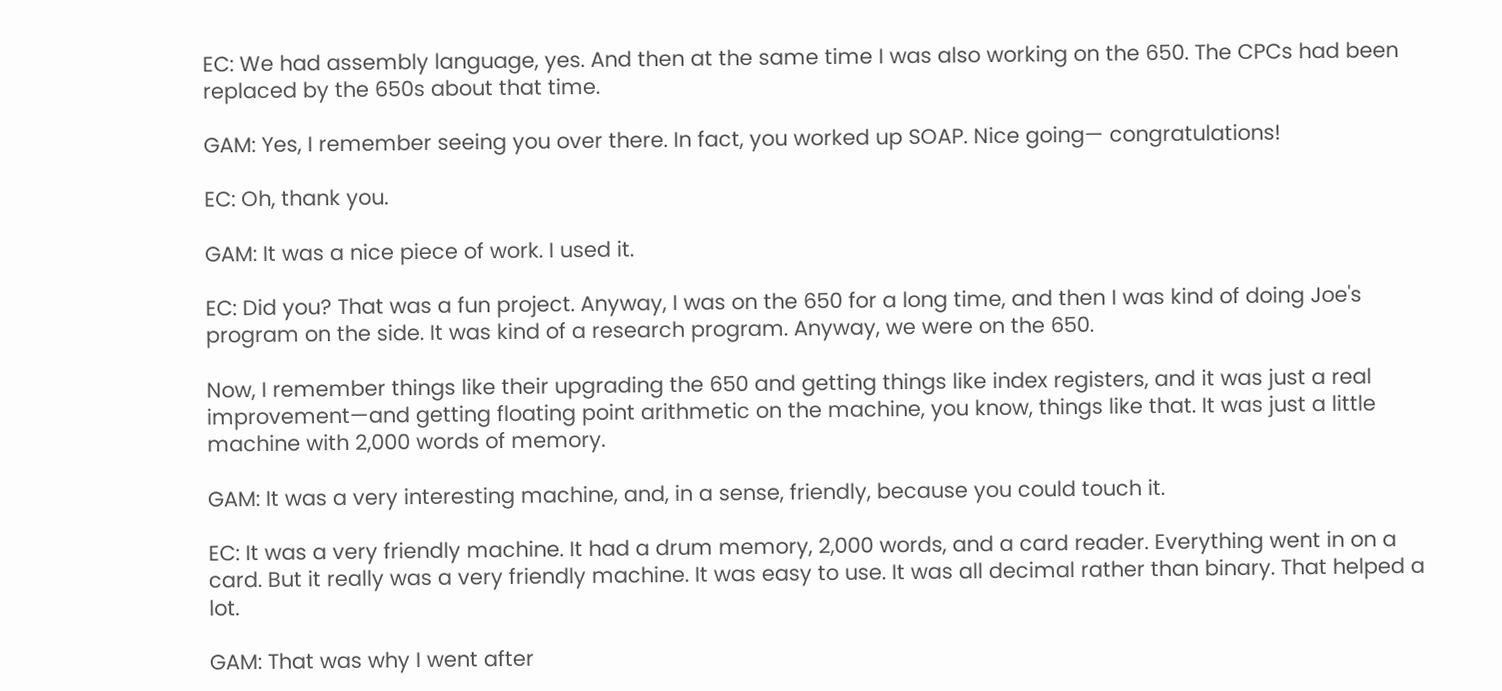EC: We had assembly language, yes. And then at the same time I was also working on the 650. The CPCs had been replaced by the 650s about that time.

GAM: Yes, I remember seeing you over there. In fact, you worked up SOAP. Nice going— congratulations!

EC: Oh, thank you.

GAM: It was a nice piece of work. I used it.

EC: Did you? That was a fun project. Anyway, I was on the 650 for a long time, and then I was kind of doing Joe's program on the side. It was kind of a research program. Anyway, we were on the 650.

Now, I remember things like their upgrading the 650 and getting things like index registers, and it was just a real improvement—and getting floating point arithmetic on the machine, you know, things like that. It was just a little machine with 2,000 words of memory.

GAM: It was a very interesting machine, and, in a sense, friendly, because you could touch it.

EC: It was a very friendly machine. It had a drum memory, 2,000 words, and a card reader. Everything went in on a card. But it really was a very friendly machine. It was easy to use. It was all decimal rather than binary. That helped a lot.

GAM: That was why I went after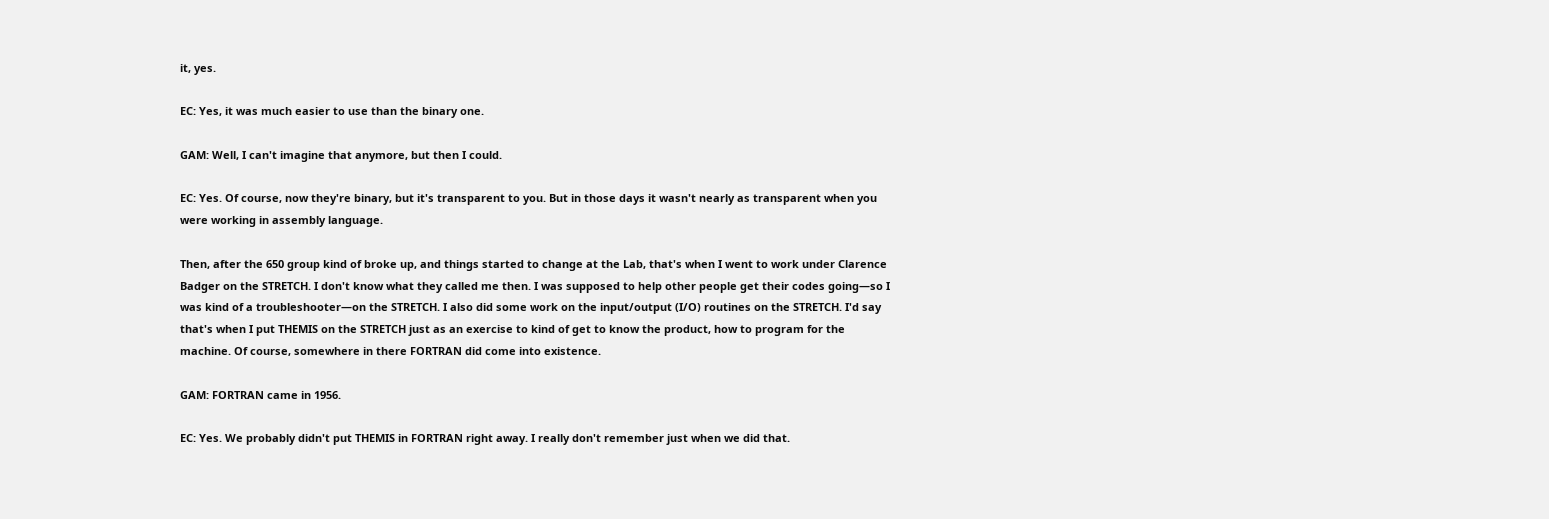it, yes.

EC: Yes, it was much easier to use than the binary one.

GAM: Well, I can't imagine that anymore, but then I could.

EC: Yes. Of course, now they're binary, but it's transparent to you. But in those days it wasn't nearly as transparent when you were working in assembly language.

Then, after the 650 group kind of broke up, and things started to change at the Lab, that's when I went to work under Clarence Badger on the STRETCH. I don't know what they called me then. I was supposed to help other people get their codes going—so I was kind of a troubleshooter—on the STRETCH. I also did some work on the input/output (I/O) routines on the STRETCH. I'd say that's when I put THEMIS on the STRETCH just as an exercise to kind of get to know the product, how to program for the machine. Of course, somewhere in there FORTRAN did come into existence.

GAM: FORTRAN came in 1956.

EC: Yes. We probably didn't put THEMIS in FORTRAN right away. I really don't remember just when we did that.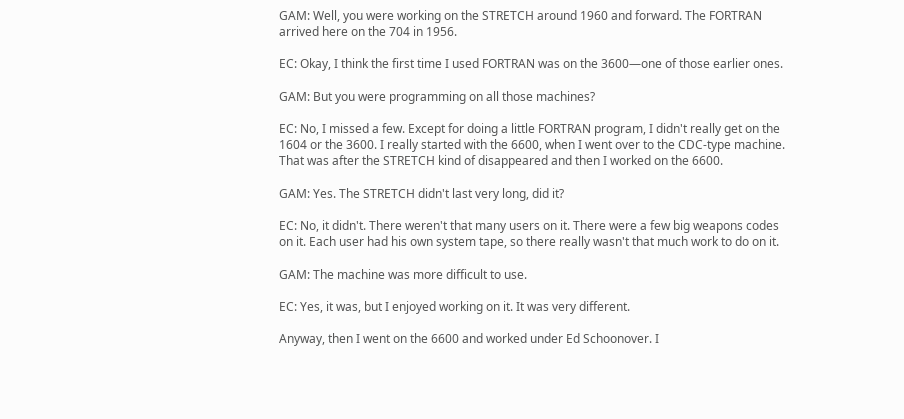GAM: Well, you were working on the STRETCH around 1960 and forward. The FORTRAN arrived here on the 704 in 1956.

EC: Okay, I think the first time I used FORTRAN was on the 3600—one of those earlier ones.

GAM: But you were programming on all those machines?

EC: No, I missed a few. Except for doing a little FORTRAN program, I didn't really get on the 1604 or the 3600. I really started with the 6600, when I went over to the CDC-type machine. That was after the STRETCH kind of disappeared and then I worked on the 6600.

GAM: Yes. The STRETCH didn't last very long, did it?

EC: No, it didn't. There weren't that many users on it. There were a few big weapons codes on it. Each user had his own system tape, so there really wasn't that much work to do on it.

GAM: The machine was more difficult to use.

EC: Yes, it was, but I enjoyed working on it. It was very different.

Anyway, then I went on the 6600 and worked under Ed Schoonover. I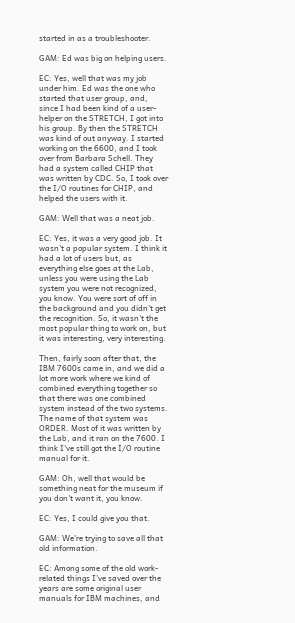started in as a troubleshooter.

GAM: Ed was big on helping users.

EC: Yes, well that was my job under him. Ed was the one who started that user group, and, since I had been kind of a user-helper on the STRETCH, I got into his group. By then the STRETCH was kind of out anyway. I started working on the 6600, and I took over from Barbara Schell. They had a system called CHIP that was written by CDC. So, I took over the I/O routines for CHIP, and helped the users with it.

GAM: Well that was a neat job.

EC: Yes, it was a very good job. It wasn't a popular system. I think it had a lot of users but, as everything else goes at the Lab, unless you were using the Lab system you were not recognized, you know. You were sort of off in the background and you didn't get the recognition. So, it wasn't the most popular thing to work on, but it was interesting, very interesting.

Then, fairly soon after that, the IBM 7600s came in, and we did a lot more work where we kind of combined everything together so that there was one combined system instead of the two systems. The name of that system was ORDER. Most of it was written by the Lab, and it ran on the 7600. I think I've still got the I/O routine manual for it.

GAM: Oh, well that would be something neat for the museum if you don't want it, you know.

EC: Yes, I could give you that.

GAM: We're trying to save all that old information.

EC: Among some of the old work-related things I've saved over the years are some original user manuals for IBM machines, and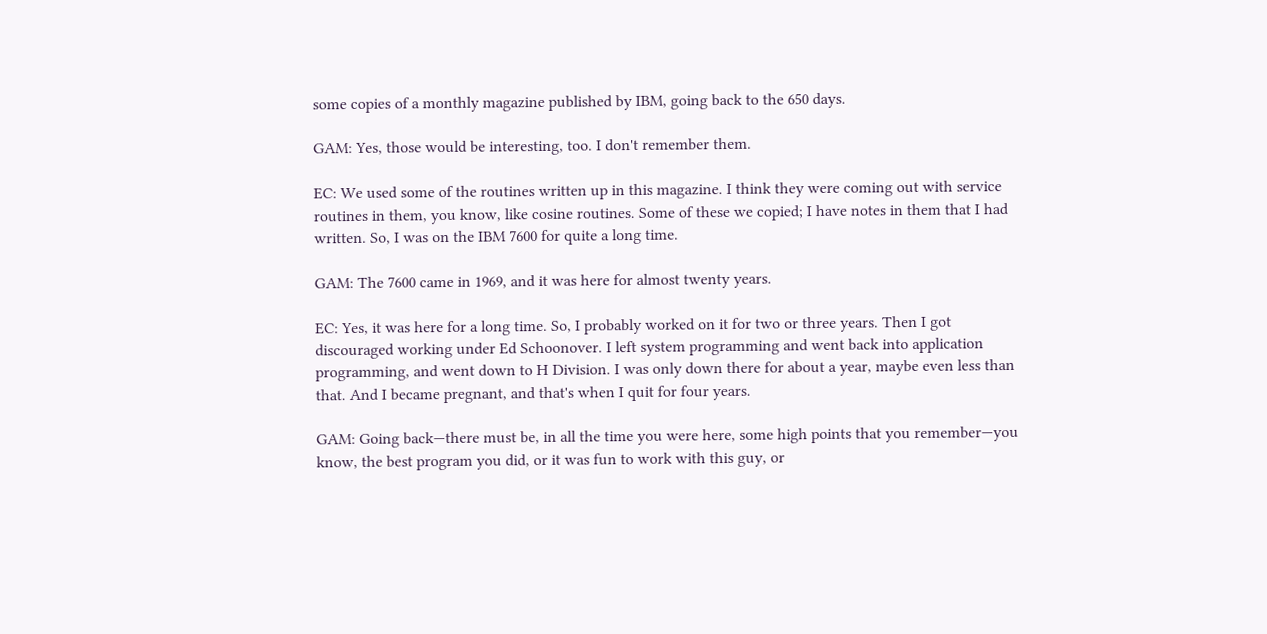some copies of a monthly magazine published by IBM, going back to the 650 days.

GAM: Yes, those would be interesting, too. I don't remember them.

EC: We used some of the routines written up in this magazine. I think they were coming out with service routines in them, you know, like cosine routines. Some of these we copied; I have notes in them that I had written. So, I was on the IBM 7600 for quite a long time.

GAM: The 7600 came in 1969, and it was here for almost twenty years.

EC: Yes, it was here for a long time. So, I probably worked on it for two or three years. Then I got discouraged working under Ed Schoonover. I left system programming and went back into application programming, and went down to H Division. I was only down there for about a year, maybe even less than that. And I became pregnant, and that's when I quit for four years.

GAM: Going back—there must be, in all the time you were here, some high points that you remember—you know, the best program you did, or it was fun to work with this guy, or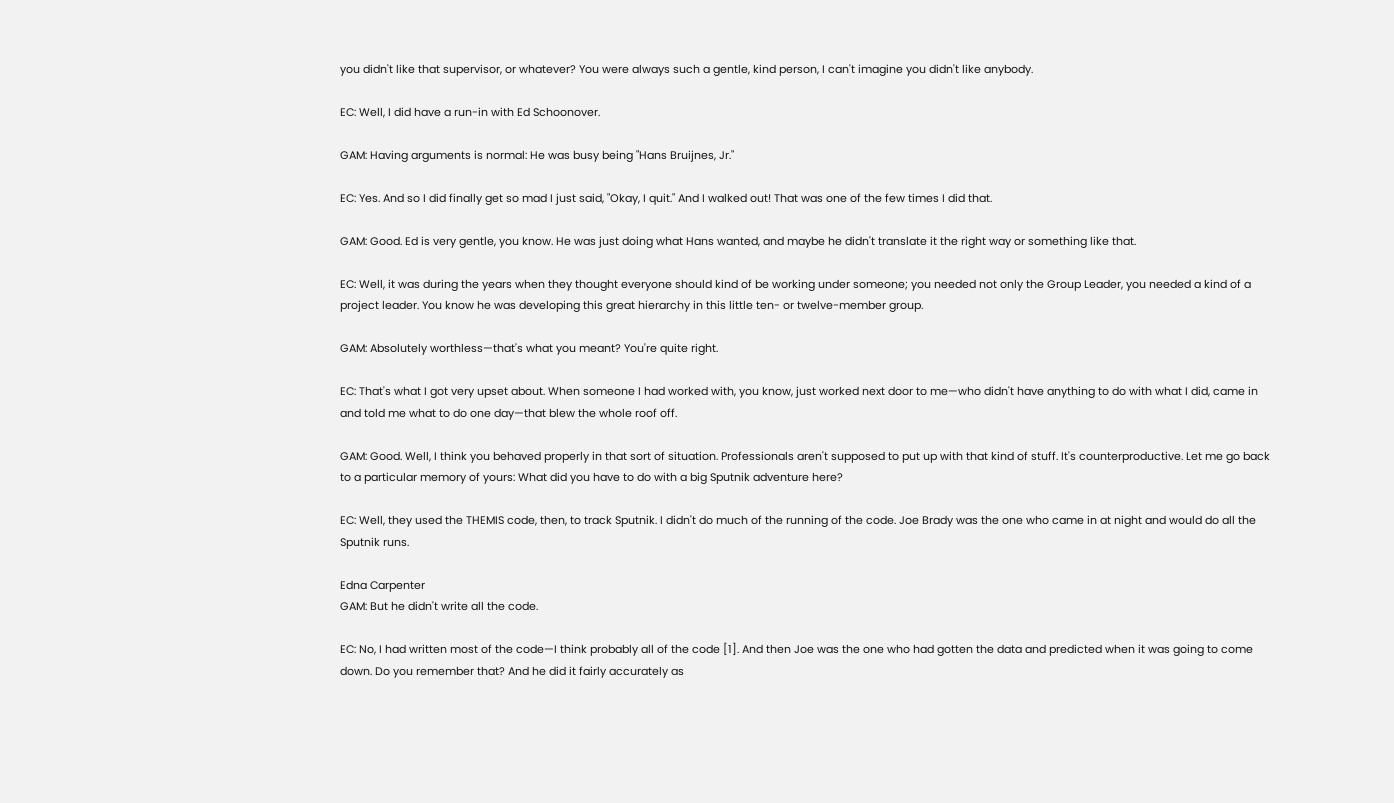you didn't like that supervisor, or whatever? You were always such a gentle, kind person, I can't imagine you didn't like anybody.

EC: Well, I did have a run-in with Ed Schoonover.

GAM: Having arguments is normal: He was busy being "Hans Bruijnes, Jr."

EC: Yes. And so I did finally get so mad I just said, "Okay, I quit." And I walked out! That was one of the few times I did that.

GAM: Good. Ed is very gentle, you know. He was just doing what Hans wanted, and maybe he didn't translate it the right way or something like that.

EC: Well, it was during the years when they thought everyone should kind of be working under someone; you needed not only the Group Leader, you needed a kind of a project leader. You know he was developing this great hierarchy in this little ten- or twelve-member group.

GAM: Absolutely worthless—that's what you meant? You're quite right.

EC: That's what I got very upset about. When someone I had worked with, you know, just worked next door to me—who didn't have anything to do with what I did, came in and told me what to do one day—that blew the whole roof off.

GAM: Good. Well, I think you behaved properly in that sort of situation. Professionals aren't supposed to put up with that kind of stuff. It's counterproductive. Let me go back to a particular memory of yours: What did you have to do with a big Sputnik adventure here?

EC: Well, they used the THEMIS code, then, to track Sputnik. I didn't do much of the running of the code. Joe Brady was the one who came in at night and would do all the Sputnik runs.

Edna Carpenter
GAM: But he didn't write all the code.

EC: No, I had written most of the code—I think probably all of the code [1]. And then Joe was the one who had gotten the data and predicted when it was going to come down. Do you remember that? And he did it fairly accurately as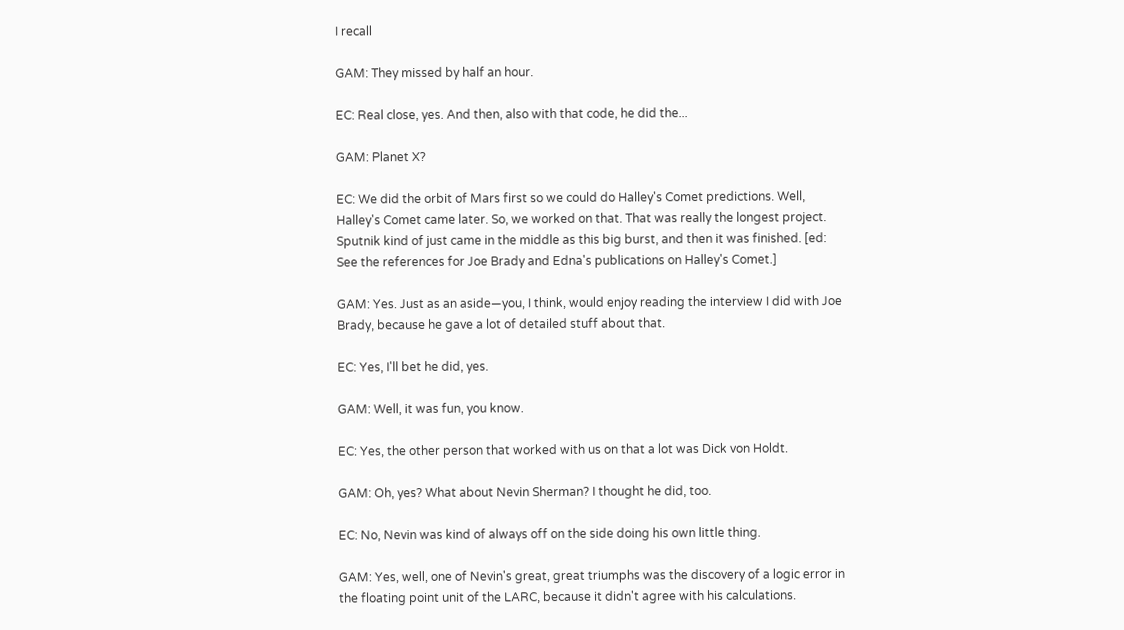I recall

GAM: They missed by half an hour.

EC: Real close, yes. And then, also with that code, he did the...

GAM: Planet X?

EC: We did the orbit of Mars first so we could do Halley's Comet predictions. Well, Halley's Comet came later. So, we worked on that. That was really the longest project. Sputnik kind of just came in the middle as this big burst, and then it was finished. [ed: See the references for Joe Brady and Edna's publications on Halley's Comet.]

GAM: Yes. Just as an aside—you, I think, would enjoy reading the interview I did with Joe Brady, because he gave a lot of detailed stuff about that.

EC: Yes, I'll bet he did, yes.

GAM: Well, it was fun, you know.

EC: Yes, the other person that worked with us on that a lot was Dick von Holdt.

GAM: Oh, yes? What about Nevin Sherman? I thought he did, too.

EC: No, Nevin was kind of always off on the side doing his own little thing.

GAM: Yes, well, one of Nevin's great, great triumphs was the discovery of a logic error in the floating point unit of the LARC, because it didn't agree with his calculations.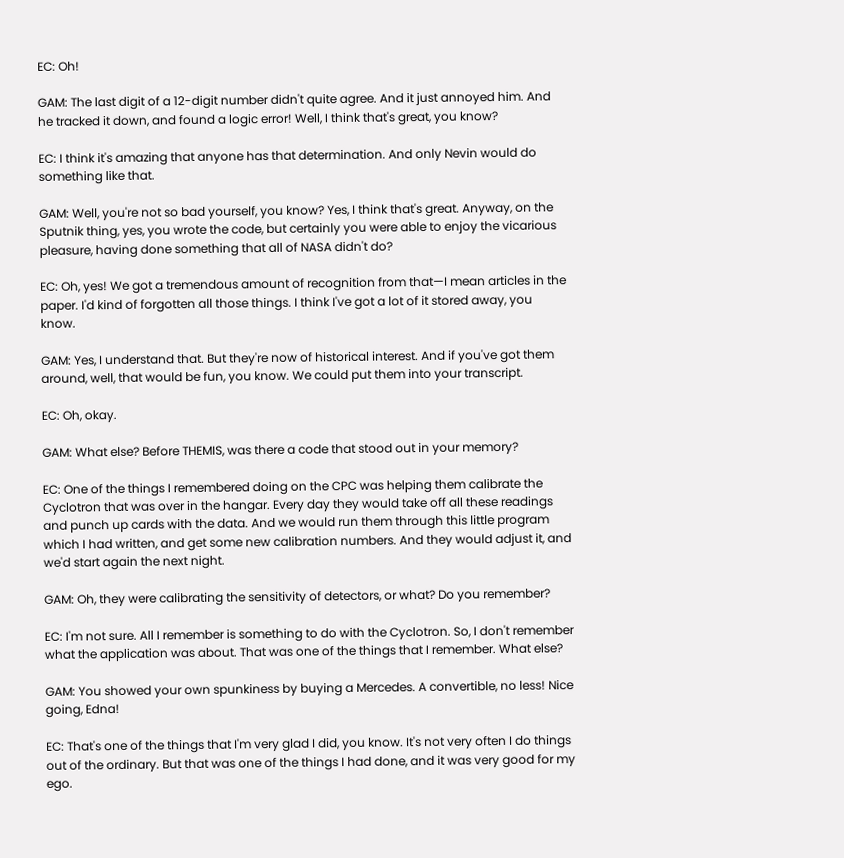EC: Oh!

GAM: The last digit of a 12-digit number didn't quite agree. And it just annoyed him. And he tracked it down, and found a logic error! Well, I think that's great, you know?

EC: I think it's amazing that anyone has that determination. And only Nevin would do something like that.

GAM: Well, you're not so bad yourself, you know? Yes, I think that's great. Anyway, on the Sputnik thing, yes, you wrote the code, but certainly you were able to enjoy the vicarious pleasure, having done something that all of NASA didn't do?

EC: Oh, yes! We got a tremendous amount of recognition from that—I mean articles in the paper. I'd kind of forgotten all those things. I think I've got a lot of it stored away, you know.

GAM: Yes, I understand that. But they're now of historical interest. And if you've got them around, well, that would be fun, you know. We could put them into your transcript.

EC: Oh, okay.

GAM: What else? Before THEMIS, was there a code that stood out in your memory?

EC: One of the things I remembered doing on the CPC was helping them calibrate the Cyclotron that was over in the hangar. Every day they would take off all these readings and punch up cards with the data. And we would run them through this little program which I had written, and get some new calibration numbers. And they would adjust it, and we'd start again the next night.

GAM: Oh, they were calibrating the sensitivity of detectors, or what? Do you remember?

EC: I'm not sure. All I remember is something to do with the Cyclotron. So, I don't remember what the application was about. That was one of the things that I remember. What else?

GAM: You showed your own spunkiness by buying a Mercedes. A convertible, no less! Nice going, Edna!

EC: That's one of the things that I'm very glad I did, you know. It's not very often I do things out of the ordinary. But that was one of the things I had done, and it was very good for my ego.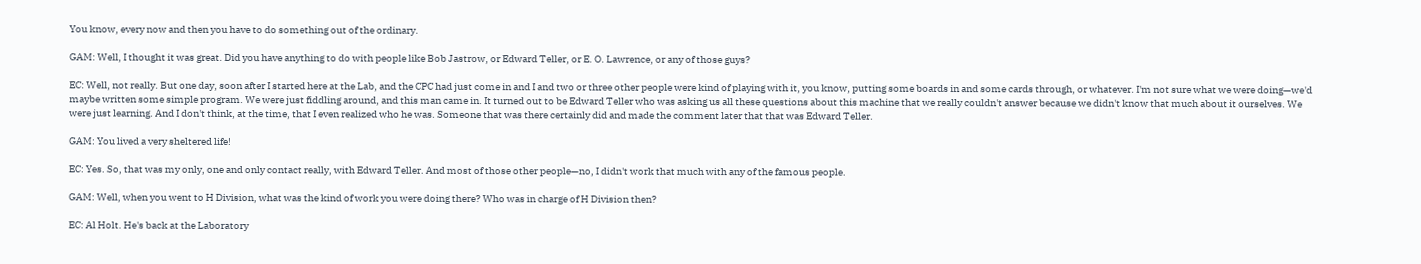You know, every now and then you have to do something out of the ordinary.

GAM: Well, I thought it was great. Did you have anything to do with people like Bob Jastrow, or Edward Teller, or E. O. Lawrence, or any of those guys?

EC: Well, not really. But one day, soon after I started here at the Lab, and the CPC had just come in and I and two or three other people were kind of playing with it, you know, putting some boards in and some cards through, or whatever. I'm not sure what we were doing—we'd maybe written some simple program. We were just fiddling around, and this man came in. It turned out to be Edward Teller who was asking us all these questions about this machine that we really couldn't answer because we didn't know that much about it ourselves. We were just learning. And I don't think, at the time, that I even realized who he was. Someone that was there certainly did and made the comment later that that was Edward Teller.

GAM: You lived a very sheltered life!

EC: Yes. So, that was my only, one and only contact really, with Edward Teller. And most of those other people—no, I didn't work that much with any of the famous people.

GAM: Well, when you went to H Division, what was the kind of work you were doing there? Who was in charge of H Division then?

EC: Al Holt. He's back at the Laboratory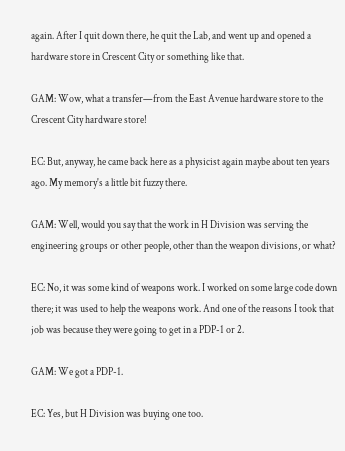again. After I quit down there, he quit the Lab, and went up and opened a hardware store in Crescent City or something like that.

GAM: Wow, what a transfer—from the East Avenue hardware store to the Crescent City hardware store!

EC: But, anyway, he came back here as a physicist again maybe about ten years ago. My memory's a little bit fuzzy there.

GAM: Well, would you say that the work in H Division was serving the engineering groups or other people, other than the weapon divisions, or what?

EC: No, it was some kind of weapons work. I worked on some large code down there; it was used to help the weapons work. And one of the reasons I took that job was because they were going to get in a PDP-1 or 2.

GAM: We got a PDP-1.

EC: Yes, but H Division was buying one too.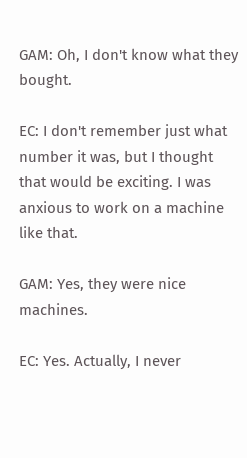GAM: Oh, I don't know what they bought.

EC: I don't remember just what number it was, but I thought that would be exciting. I was anxious to work on a machine like that.

GAM: Yes, they were nice machines.

EC: Yes. Actually, I never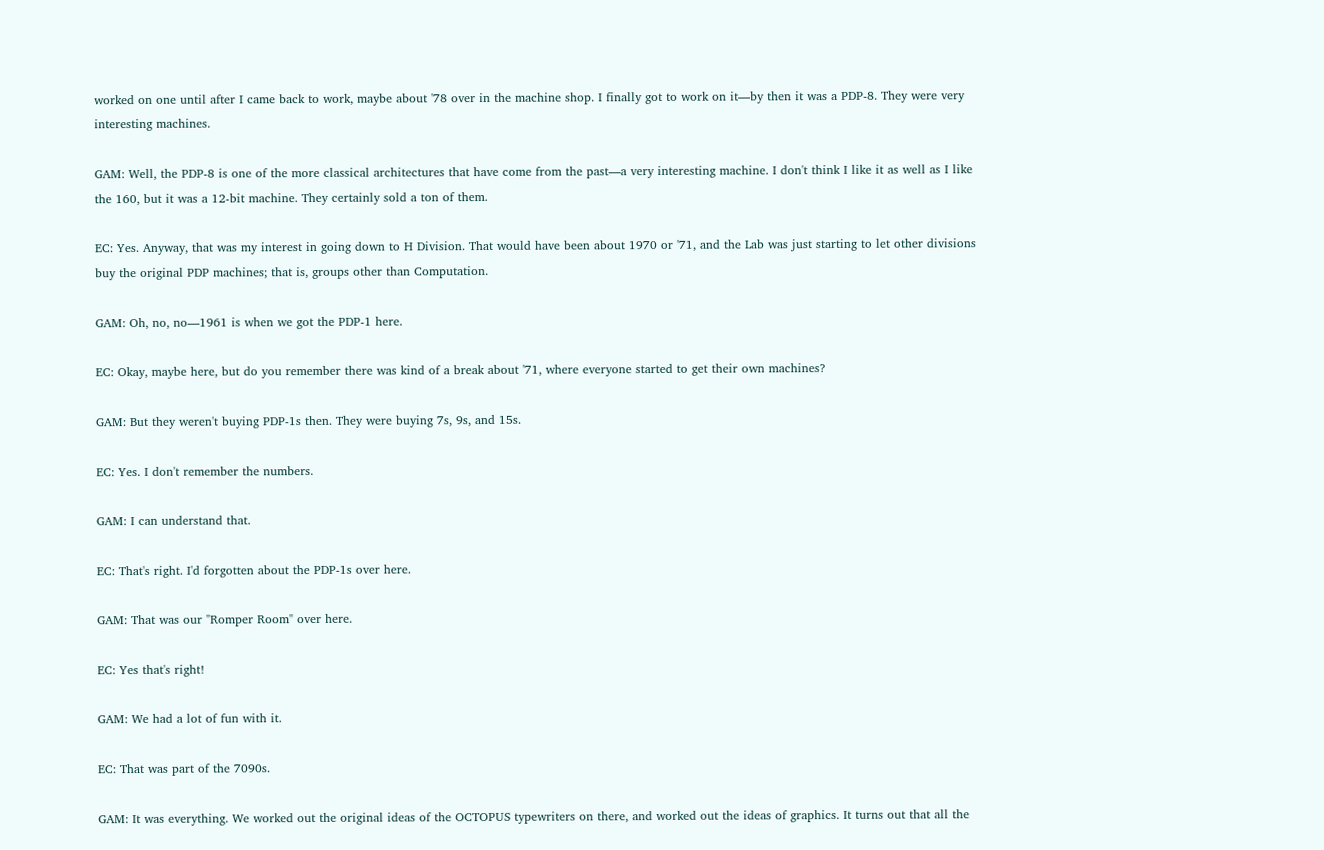worked on one until after I came back to work, maybe about '78 over in the machine shop. I finally got to work on it—by then it was a PDP-8. They were very interesting machines.

GAM: Well, the PDP-8 is one of the more classical architectures that have come from the past—a very interesting machine. I don't think I like it as well as I like the 160, but it was a 12-bit machine. They certainly sold a ton of them.

EC: Yes. Anyway, that was my interest in going down to H Division. That would have been about 1970 or '71, and the Lab was just starting to let other divisions buy the original PDP machines; that is, groups other than Computation.

GAM: Oh, no, no—1961 is when we got the PDP-1 here.

EC: Okay, maybe here, but do you remember there was kind of a break about '71, where everyone started to get their own machines?

GAM: But they weren't buying PDP-1s then. They were buying 7s, 9s, and 15s.

EC: Yes. I don't remember the numbers.

GAM: I can understand that.

EC: That's right. I'd forgotten about the PDP-1s over here.

GAM: That was our "Romper Room" over here.

EC: Yes that's right!

GAM: We had a lot of fun with it.

EC: That was part of the 7090s.

GAM: It was everything. We worked out the original ideas of the OCTOPUS typewriters on there, and worked out the ideas of graphics. It turns out that all the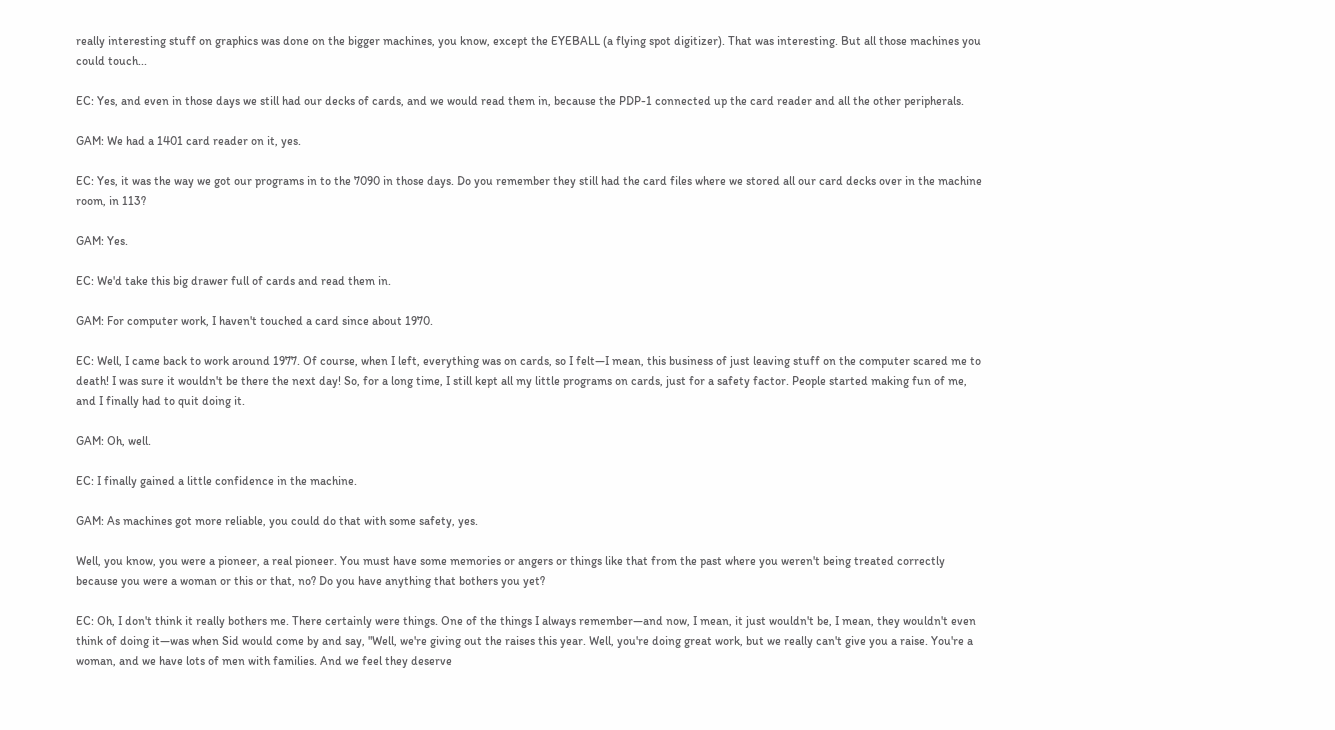really interesting stuff on graphics was done on the bigger machines, you know, except the EYEBALL (a flying spot digitizer). That was interesting. But all those machines you could touch...

EC: Yes, and even in those days we still had our decks of cards, and we would read them in, because the PDP-1 connected up the card reader and all the other peripherals.

GAM: We had a 1401 card reader on it, yes.

EC: Yes, it was the way we got our programs in to the 7090 in those days. Do you remember they still had the card files where we stored all our card decks over in the machine room, in 113?

GAM: Yes.

EC: We'd take this big drawer full of cards and read them in.

GAM: For computer work, I haven't touched a card since about 1970.

EC: Well, I came back to work around 1977. Of course, when I left, everything was on cards, so I felt—I mean, this business of just leaving stuff on the computer scared me to death! I was sure it wouldn't be there the next day! So, for a long time, I still kept all my little programs on cards, just for a safety factor. People started making fun of me, and I finally had to quit doing it.

GAM: Oh, well.

EC: I finally gained a little confidence in the machine.

GAM: As machines got more reliable, you could do that with some safety, yes.

Well, you know, you were a pioneer, a real pioneer. You must have some memories or angers or things like that from the past where you weren't being treated correctly because you were a woman or this or that, no? Do you have anything that bothers you yet?

EC: Oh, I don't think it really bothers me. There certainly were things. One of the things I always remember—and now, I mean, it just wouldn't be, I mean, they wouldn't even think of doing it—was when Sid would come by and say, "Well, we're giving out the raises this year. Well, you're doing great work, but we really can't give you a raise. You're a woman, and we have lots of men with families. And we feel they deserve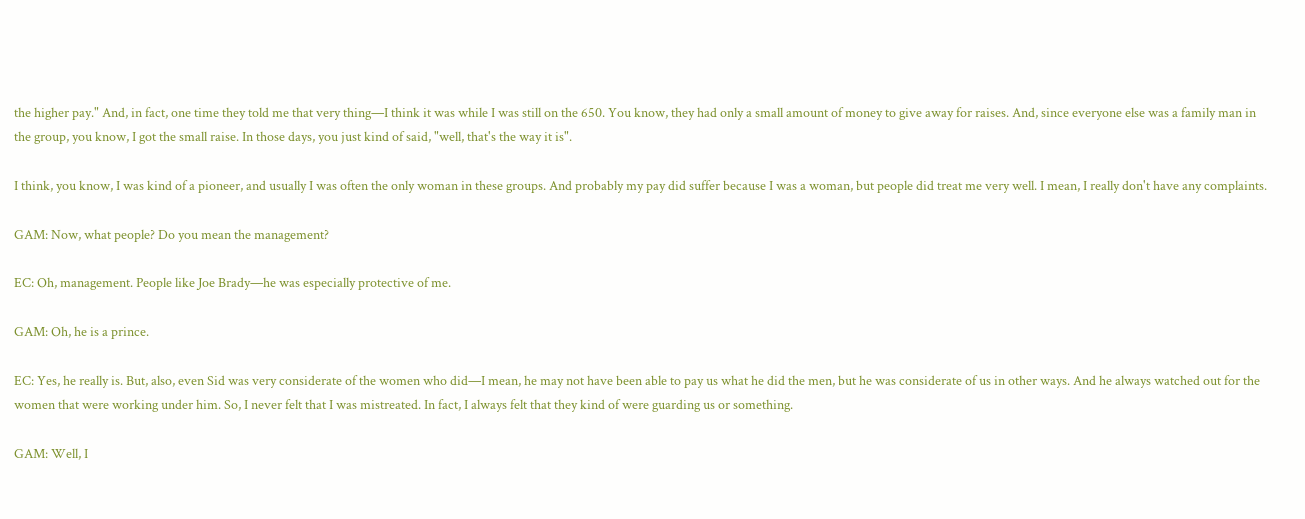the higher pay." And, in fact, one time they told me that very thing—I think it was while I was still on the 650. You know, they had only a small amount of money to give away for raises. And, since everyone else was a family man in the group, you know, I got the small raise. In those days, you just kind of said, "well, that's the way it is".

I think, you know, I was kind of a pioneer, and usually I was often the only woman in these groups. And probably my pay did suffer because I was a woman, but people did treat me very well. I mean, I really don't have any complaints.

GAM: Now, what people? Do you mean the management?

EC: Oh, management. People like Joe Brady—he was especially protective of me.

GAM: Oh, he is a prince.

EC: Yes, he really is. But, also, even Sid was very considerate of the women who did—I mean, he may not have been able to pay us what he did the men, but he was considerate of us in other ways. And he always watched out for the women that were working under him. So, I never felt that I was mistreated. In fact, I always felt that they kind of were guarding us or something.

GAM: Well, I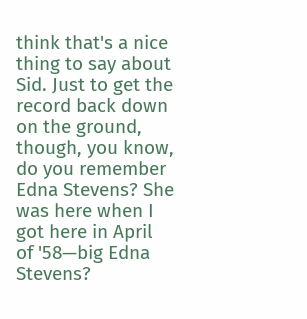think that's a nice thing to say about Sid. Just to get the record back down on the ground, though, you know, do you remember Edna Stevens? She was here when I got here in April of '58—big Edna Stevens?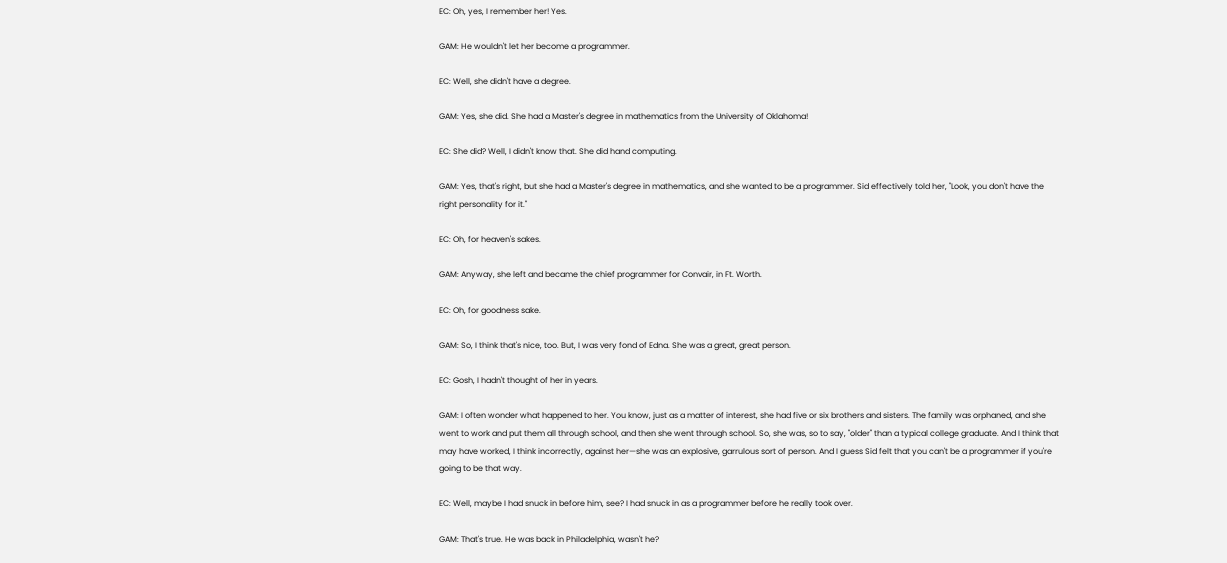EC: Oh, yes, I remember her! Yes.

GAM: He wouldn't let her become a programmer.

EC: Well, she didn't have a degree.

GAM: Yes, she did. She had a Master's degree in mathematics from the University of Oklahoma!

EC: She did? Well, I didn't know that. She did hand computing.

GAM: Yes, that's right, but she had a Master's degree in mathematics, and she wanted to be a programmer. Sid effectively told her, "Look, you don't have the right personality for it."

EC: Oh, for heaven's sakes.

GAM: Anyway, she left and became the chief programmer for Convair, in Ft. Worth.

EC: Oh, for goodness sake.

GAM: So, I think that's nice, too. But, I was very fond of Edna. She was a great, great person.

EC: Gosh, I hadn't thought of her in years.

GAM: I often wonder what happened to her. You know, just as a matter of interest, she had five or six brothers and sisters. The family was orphaned, and she went to work and put them all through school, and then she went through school. So, she was, so to say, "older" than a typical college graduate. And I think that may have worked, I think incorrectly, against her—she was an explosive, garrulous sort of person. And I guess Sid felt that you can't be a programmer if you're going to be that way.

EC: Well, maybe I had snuck in before him, see? I had snuck in as a programmer before he really took over.

GAM: That's true. He was back in Philadelphia, wasn't he?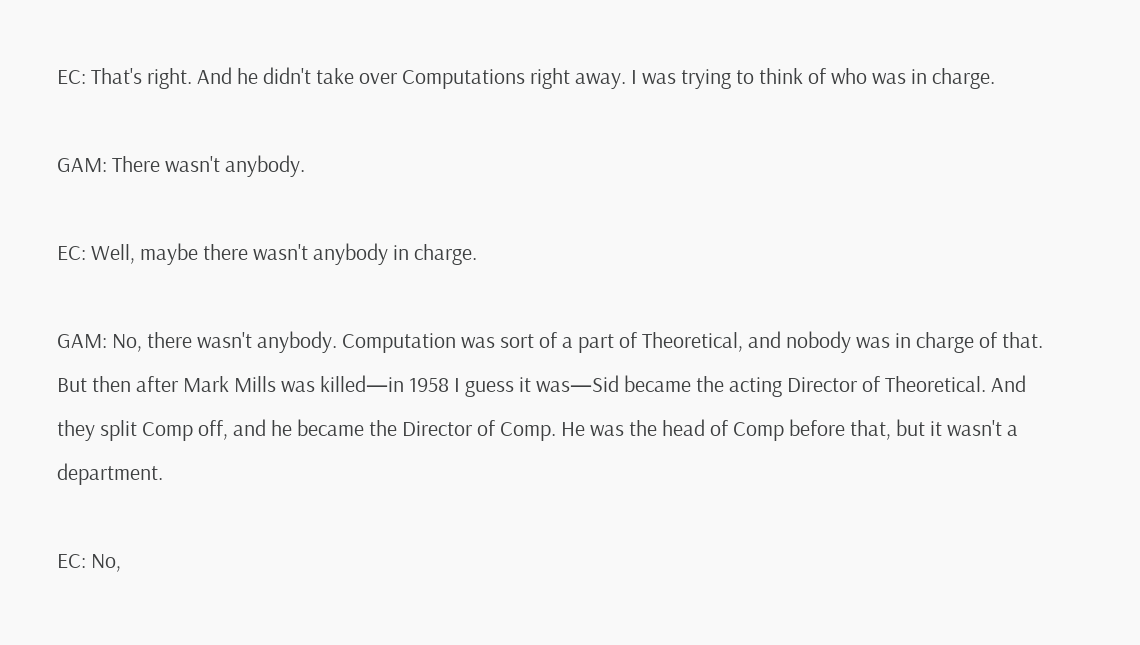EC: That's right. And he didn't take over Computations right away. I was trying to think of who was in charge.

GAM: There wasn't anybody.

EC: Well, maybe there wasn't anybody in charge.

GAM: No, there wasn't anybody. Computation was sort of a part of Theoretical, and nobody was in charge of that. But then after Mark Mills was killed—in 1958 I guess it was—Sid became the acting Director of Theoretical. And they split Comp off, and he became the Director of Comp. He was the head of Comp before that, but it wasn't a department.

EC: No,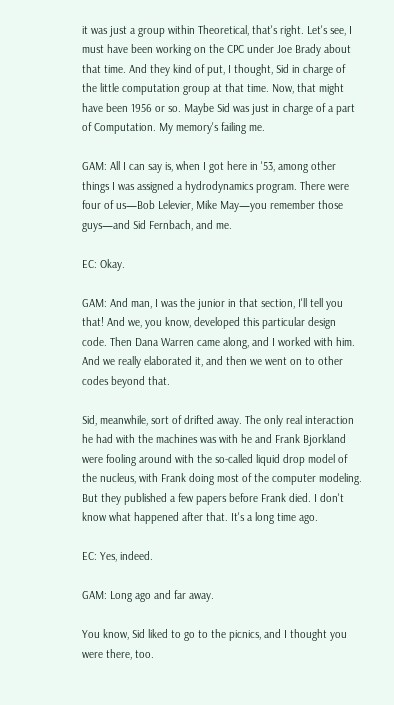it was just a group within Theoretical, that's right. Let's see, I must have been working on the CPC under Joe Brady about that time. And they kind of put, I thought, Sid in charge of the little computation group at that time. Now, that might have been 1956 or so. Maybe Sid was just in charge of a part of Computation. My memory's failing me.

GAM: All I can say is, when I got here in '53, among other things I was assigned a hydrodynamics program. There were four of us—Bob Lelevier, Mike May—you remember those guys—and Sid Fernbach, and me.

EC: Okay.

GAM: And man, I was the junior in that section, I'll tell you that! And we, you know, developed this particular design code. Then Dana Warren came along, and I worked with him. And we really elaborated it, and then we went on to other codes beyond that.

Sid, meanwhile, sort of drifted away. The only real interaction he had with the machines was with he and Frank Bjorkland were fooling around with the so-called liquid drop model of the nucleus, with Frank doing most of the computer modeling. But they published a few papers before Frank died. I don't know what happened after that. It's a long time ago.

EC: Yes, indeed.

GAM: Long ago and far away.

You know, Sid liked to go to the picnics, and I thought you were there, too.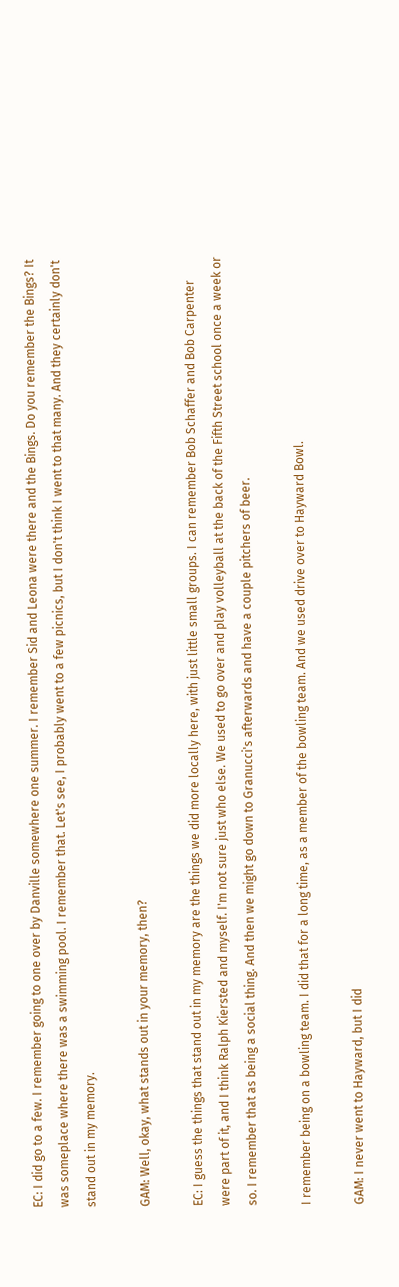EC: I did go to a few. I remember going to one over by Danville somewhere one summer. I remember Sid and Leona were there and the Bings. Do you remember the Bings? It was someplace where there was a swimming pool. I remember that. Let's see, I probably went to a few picnics, but I don't think I went to that many. And they certainly don't stand out in my memory.

GAM: Well, okay, what stands out in your memory, then?

EC: I guess the things that stand out in my memory are the things we did more locally here, with just little small groups. I can remember Bob Schaffer and Bob Carpenter were part of it, and I think Ralph Kiersted and myself. I'm not sure just who else. We used to go over and play volleyball at the back of the Fifth Street school once a week or so. I remember that as being a social thing. And then we might go down to Granucci's afterwards and have a couple pitchers of beer.

I remember being on a bowling team. I did that for a long time, as a member of the bowling team. And we used drive over to Hayward Bowl.

GAM: I never went to Hayward, but I did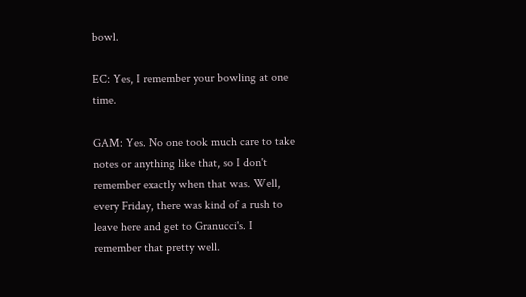bowl.

EC: Yes, I remember your bowling at one time.

GAM: Yes. No one took much care to take notes or anything like that, so I don't remember exactly when that was. Well, every Friday, there was kind of a rush to leave here and get to Granucci's. I remember that pretty well.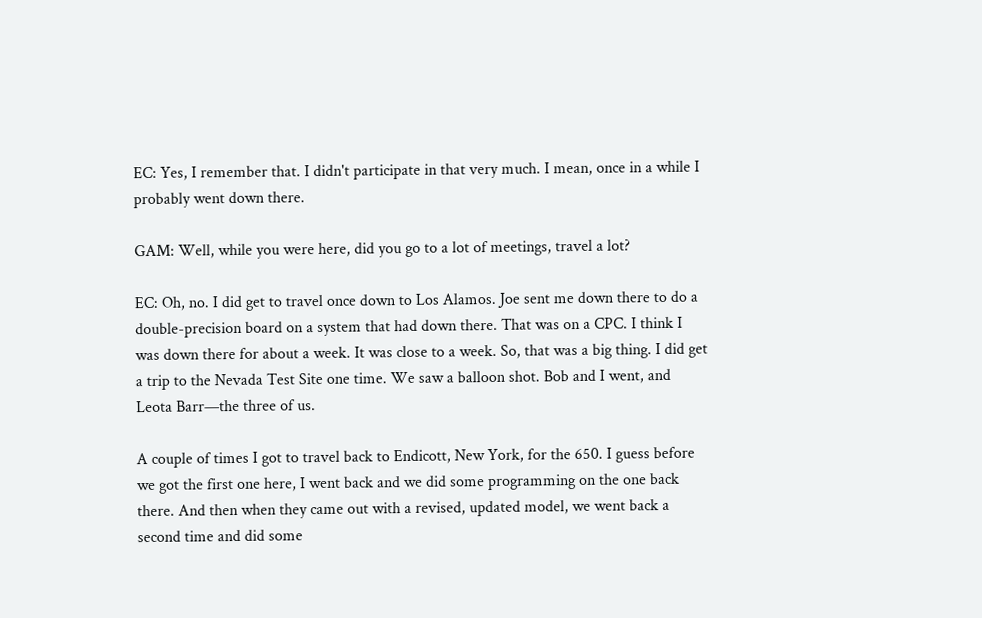EC: Yes, I remember that. I didn't participate in that very much. I mean, once in a while I probably went down there.

GAM: Well, while you were here, did you go to a lot of meetings, travel a lot?

EC: Oh, no. I did get to travel once down to Los Alamos. Joe sent me down there to do a double-precision board on a system that had down there. That was on a CPC. I think I was down there for about a week. It was close to a week. So, that was a big thing. I did get a trip to the Nevada Test Site one time. We saw a balloon shot. Bob and I went, and Leota Barr—the three of us.

A couple of times I got to travel back to Endicott, New York, for the 650. I guess before we got the first one here, I went back and we did some programming on the one back there. And then when they came out with a revised, updated model, we went back a second time and did some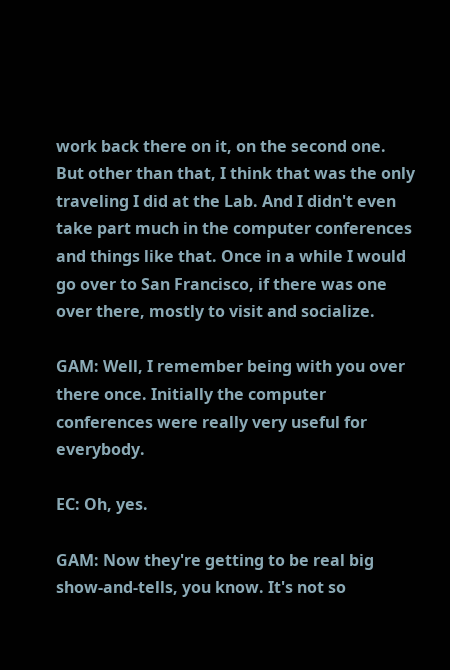work back there on it, on the second one. But other than that, I think that was the only traveling I did at the Lab. And I didn't even take part much in the computer conferences and things like that. Once in a while I would go over to San Francisco, if there was one over there, mostly to visit and socialize.

GAM: Well, I remember being with you over there once. Initially the computer conferences were really very useful for everybody.

EC: Oh, yes.

GAM: Now they're getting to be real big show-and-tells, you know. It's not so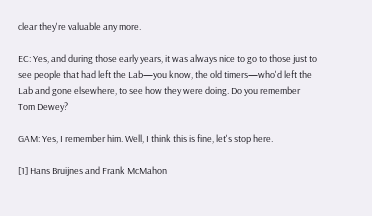clear they're valuable any more.

EC: Yes, and during those early years, it was always nice to go to those just to see people that had left the Lab—you know, the old timers—who'd left the Lab and gone elsewhere, to see how they were doing. Do you remember Tom Dewey?

GAM: Yes, I remember him. Well, I think this is fine, let's stop here.

[1] Hans Bruijnes and Frank McMahon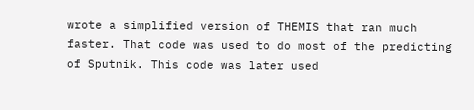wrote a simplified version of THEMIS that ran much faster. That code was used to do most of the predicting of Sputnik. This code was later used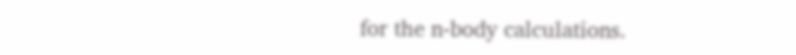for the n-body calculations.